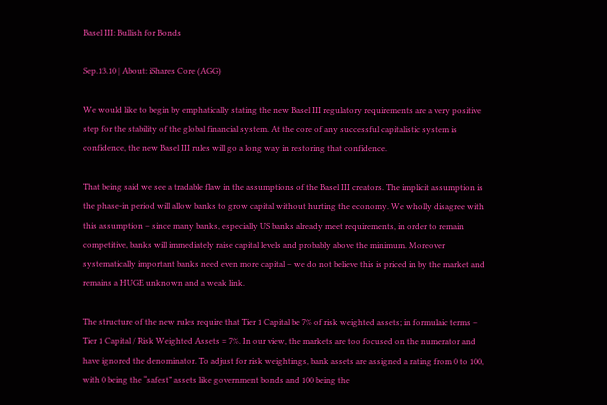Basel III: Bullish for Bonds

Sep.13.10 | About: iShares Core (AGG)

We would like to begin by emphatically stating the new Basel III regulatory requirements are a very positive step for the stability of the global financial system. At the core of any successful capitalistic system is confidence, the new Basel III rules will go a long way in restoring that confidence.

That being said we see a tradable flaw in the assumptions of the Basel III creators. The implicit assumption is the phase-in period will allow banks to grow capital without hurting the economy. We wholly disagree with this assumption – since many banks, especially US banks already meet requirements, in order to remain competitive, banks will immediately raise capital levels and probably above the minimum. Moreover systematically important banks need even more capital – we do not believe this is priced in by the market and remains a HUGE unknown and a weak link.

The structure of the new rules require that Tier 1 Capital be 7% of risk weighted assets; in formulaic terms – Tier 1 Capital / Risk Weighted Assets = 7%. In our view, the markets are too focused on the numerator and have ignored the denominator. To adjust for risk weightings, bank assets are assigned a rating from 0 to 100, with 0 being the “safest” assets like government bonds and 100 being the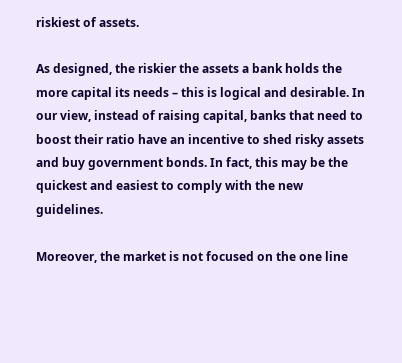riskiest of assets.

As designed, the riskier the assets a bank holds the more capital its needs – this is logical and desirable. In our view, instead of raising capital, banks that need to boost their ratio have an incentive to shed risky assets and buy government bonds. In fact, this may be the quickest and easiest to comply with the new guidelines.

Moreover, the market is not focused on the one line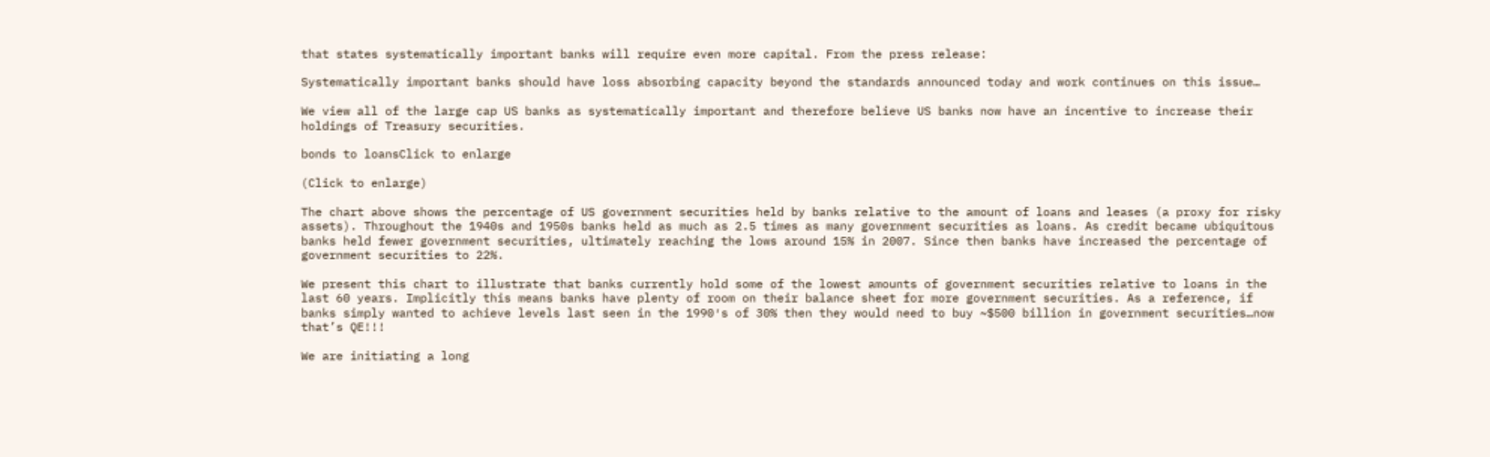that states systematically important banks will require even more capital. From the press release:

Systematically important banks should have loss absorbing capacity beyond the standards announced today and work continues on this issue…

We view all of the large cap US banks as systematically important and therefore believe US banks now have an incentive to increase their holdings of Treasury securities.

bonds to loansClick to enlarge

(Click to enlarge)

The chart above shows the percentage of US government securities held by banks relative to the amount of loans and leases (a proxy for risky assets). Throughout the 1940s and 1950s banks held as much as 2.5 times as many government securities as loans. As credit became ubiquitous banks held fewer government securities, ultimately reaching the lows around 15% in 2007. Since then banks have increased the percentage of government securities to 22%.

We present this chart to illustrate that banks currently hold some of the lowest amounts of government securities relative to loans in the last 60 years. Implicitly this means banks have plenty of room on their balance sheet for more government securities. As a reference, if banks simply wanted to achieve levels last seen in the 1990′s of 30% then they would need to buy ~$500 billion in government securities…now that’s QE!!!

We are initiating a long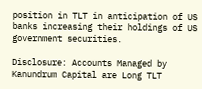position in TLT in anticipation of US banks increasing their holdings of US government securities.

Disclosure: Accounts Managed by Kanundrum Capital are Long TLT